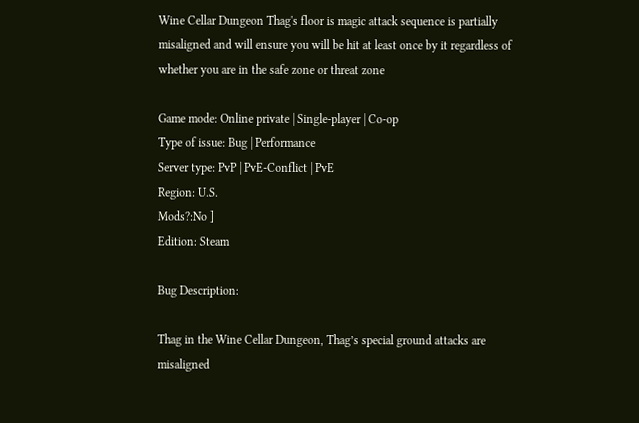Wine Cellar Dungeon Thag's floor is magic attack sequence is partially misaligned and will ensure you will be hit at least once by it regardless of whether you are in the safe zone or threat zone

Game mode: Online private | Single-player | Co-op
Type of issue: Bug | Performance
Server type: PvP | PvE-Conflict | PvE
Region: U.S.
Mods?:No ]
Edition: Steam

Bug Description:

Thag in the Wine Cellar Dungeon, Thag’s special ground attacks are misaligned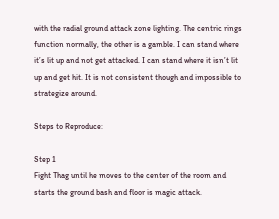with the radial ground attack zone lighting. The centric rings function normally, the other is a gamble. I can stand where it’s lit up and not get attacked. I can stand where it isn’t lit up and get hit. It is not consistent though and impossible to strategize around.

Steps to Reproduce:

Step 1
Fight Thag until he moves to the center of the room and starts the ground bash and floor is magic attack.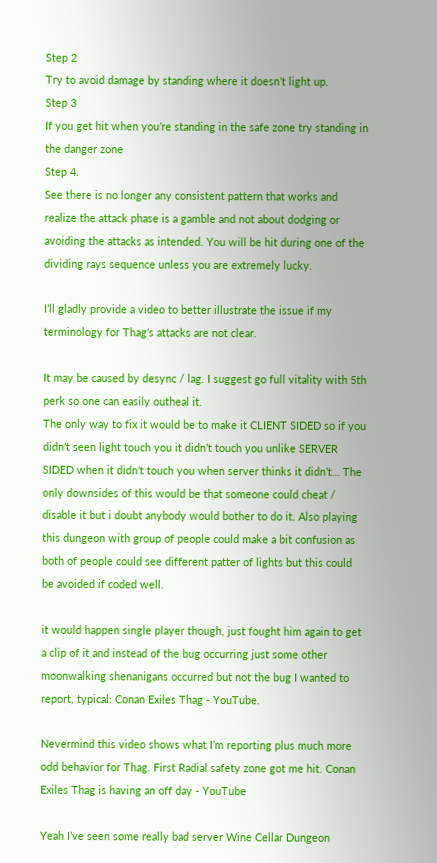Step 2
Try to avoid damage by standing where it doesn’t light up.
Step 3
If you get hit when you’re standing in the safe zone try standing in the danger zone
Step 4.
See there is no longer any consistent pattern that works and realize the attack phase is a gamble and not about dodging or avoiding the attacks as intended. You will be hit during one of the dividing rays sequence unless you are extremely lucky.

I’ll gladly provide a video to better illustrate the issue if my terminology for Thag’s attacks are not clear.

It may be caused by desync / lag. I suggest go full vitality with 5th perk so one can easily outheal it.
The only way to fix it would be to make it CLIENT SIDED so if you didn’t seen light touch you it didn’t touch you unlike SERVER SIDED when it didn’t touch you when server thinks it didn’t… The only downsides of this would be that someone could cheat / disable it but i doubt anybody would bother to do it. Also playing this dungeon with group of people could make a bit confusion as both of people could see different patter of lights but this could be avoided if coded well.

it would happen single player though, just fought him again to get a clip of it and instead of the bug occurring just some other moonwalking shenanigans occurred but not the bug I wanted to report, typical: Conan Exiles Thag - YouTube.

Nevermind this video shows what I’m reporting plus much more odd behavior for Thag. First Radial safety zone got me hit. Conan Exiles Thag is having an off day - YouTube

Yeah I’ve seen some really bad server Wine Cellar Dungeon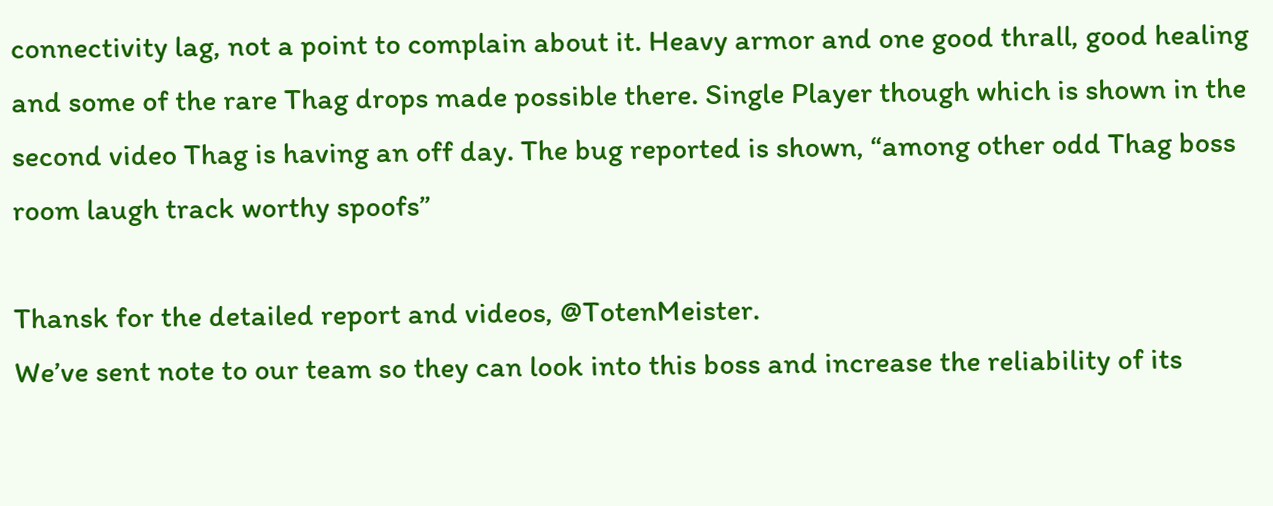connectivity lag, not a point to complain about it. Heavy armor and one good thrall, good healing and some of the rare Thag drops made possible there. Single Player though which is shown in the second video Thag is having an off day. The bug reported is shown, “among other odd Thag boss room laugh track worthy spoofs”

Thansk for the detailed report and videos, @TotenMeister.
We’ve sent note to our team so they can look into this boss and increase the reliability of its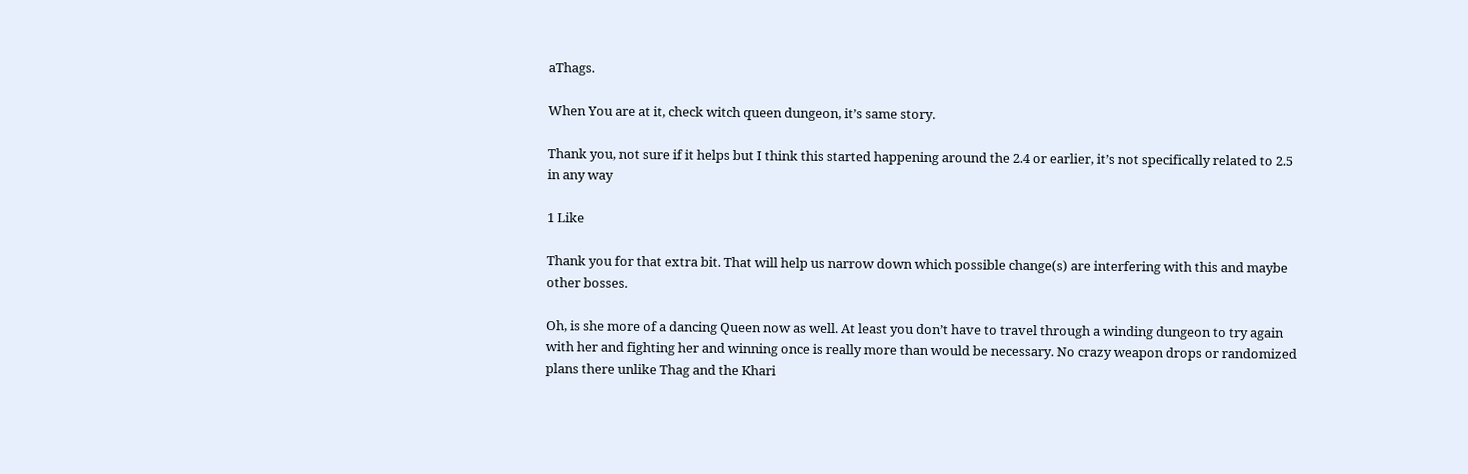aThags.

When You are at it, check witch queen dungeon, it’s same story.

Thank you, not sure if it helps but I think this started happening around the 2.4 or earlier, it’s not specifically related to 2.5 in any way

1 Like

Thank you for that extra bit. That will help us narrow down which possible change(s) are interfering with this and maybe other bosses.

Oh, is she more of a dancing Queen now as well. At least you don’t have to travel through a winding dungeon to try again with her and fighting her and winning once is really more than would be necessary. No crazy weapon drops or randomized plans there unlike Thag and the Khari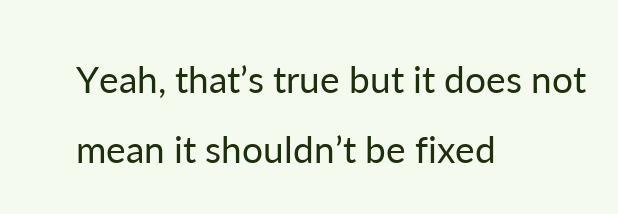Yeah, that’s true but it does not mean it shouldn’t be fixed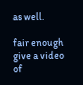as well.

fair enough give a video of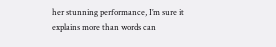her stunning performance, I’m sure it explains more than words can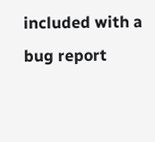included with a bug report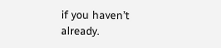if you haven’t already.